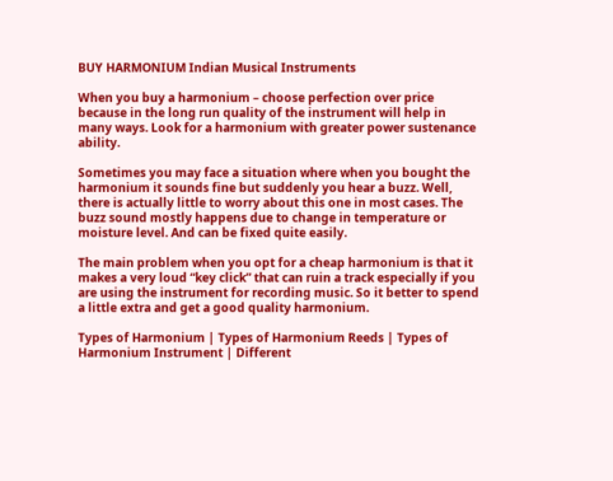BUY HARMONIUM Indian Musical Instruments

When you buy a harmonium – choose perfection over price because in the long run quality of the instrument will help in many ways. Look for a harmonium with greater power sustenance ability.

Sometimes you may face a situation where when you bought the harmonium it sounds fine but suddenly you hear a buzz. Well, there is actually little to worry about this one in most cases. The buzz sound mostly happens due to change in temperature or moisture level. And can be fixed quite easily.

The main problem when you opt for a cheap harmonium is that it makes a very loud “key click” that can ruin a track especially if you are using the instrument for recording music. So it better to spend a little extra and get a good quality harmonium.

Types of Harmonium | Types of Harmonium Reeds | Types of Harmonium Instrument | Different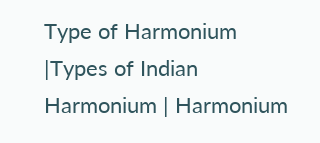Type of Harmonium |Types of Indian Harmonium | Harmonium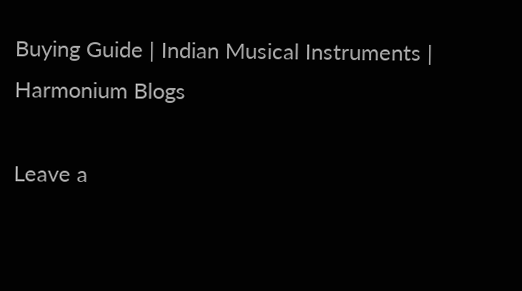Buying Guide | Indian Musical Instruments | Harmonium Blogs

Leave a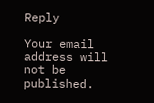Reply

Your email address will not be published.